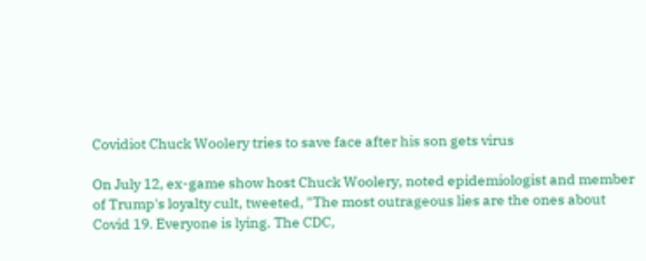Covidiot Chuck Woolery tries to save face after his son gets virus

On July 12, ex-game show host Chuck Woolery, noted epidemiologist and member of Trump's loyalty cult, tweeted, "The most outrageous lies are the ones about Covid 19. Everyone is lying. The CDC,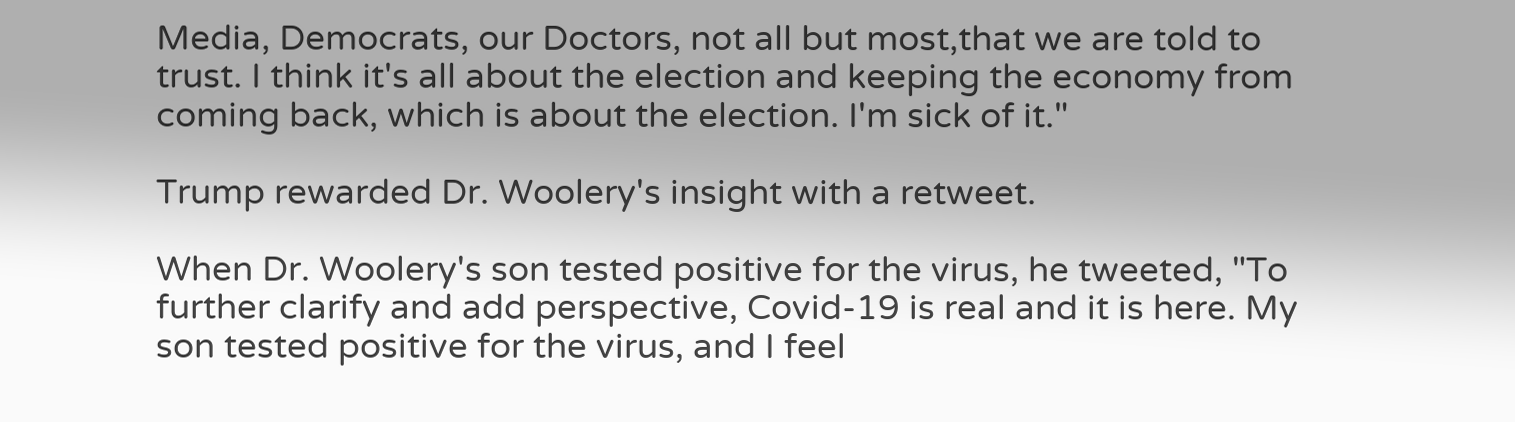Media, Democrats, our Doctors, not all but most,that we are told to trust. I think it's all about the election and keeping the economy from coming back, which is about the election. I'm sick of it."

Trump rewarded Dr. Woolery's insight with a retweet.

When Dr. Woolery's son tested positive for the virus, he tweeted, "To further clarify and add perspective, Covid-19 is real and it is here. My son tested positive for the virus, and I feel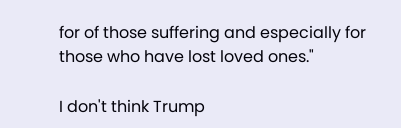for of those suffering and especially for those who have lost loved ones."

I don't think Trump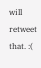will retweet that. :(